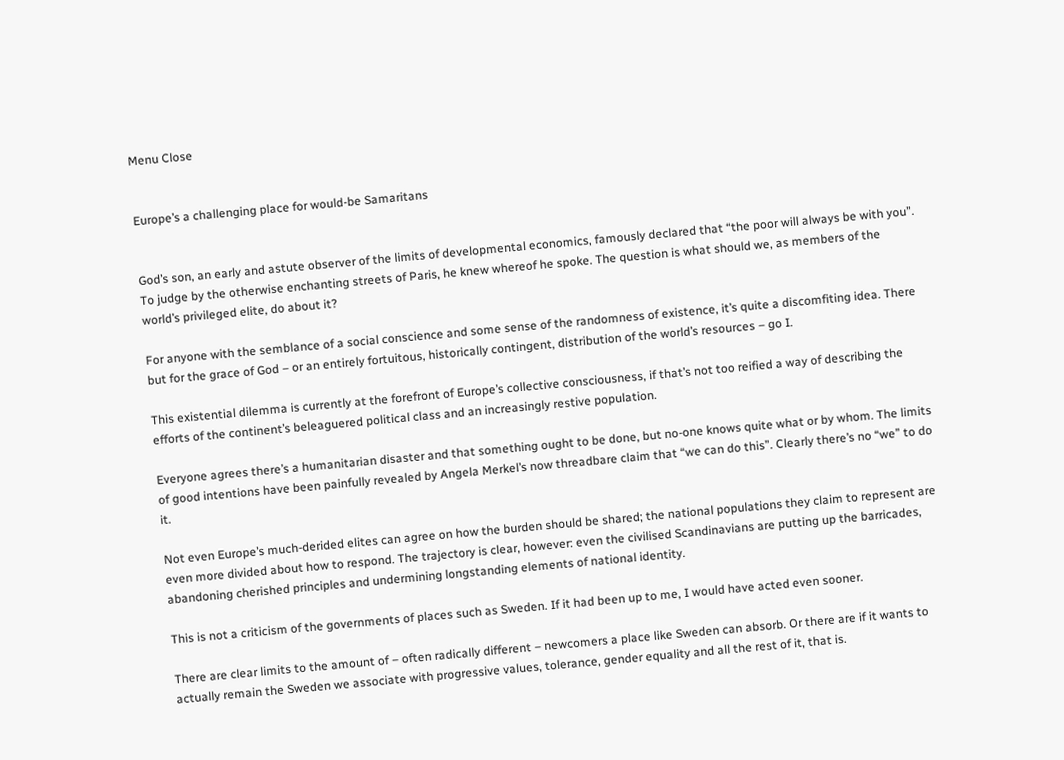Menu Close


Europe’s a challenging place for would-be Samaritans


God’s son, an early and astute observer of the limits of developmental economics, famously declared that “the poor will always be with you”. To judge by the otherwise enchanting streets of Paris, he knew whereof he spoke. The question is what should we, as members of the world’s privileged elite, do about it?

For anyone with the semblance of a social conscience and some sense of the randomness of existence, it’s quite a discomfiting idea. There but for the grace of God – or an entirely fortuitous, historically contingent, distribution of the world’s resources – go I.

This existential dilemma is currently at the forefront of Europe’s collective consciousness, if that’s not too reified a way of describing the efforts of the continent’s beleaguered political class and an increasingly restive population.

Everyone agrees there’s a humanitarian disaster and that something ought to be done, but no-one knows quite what or by whom. The limits of good intentions have been painfully revealed by Angela Merkel’s now threadbare claim that “we can do this”. Clearly there’s no “we” to do it.

Not even Europe’s much-derided elites can agree on how the burden should be shared; the national populations they claim to represent are even more divided about how to respond. The trajectory is clear, however: even the civilised Scandinavians are putting up the barricades, abandoning cherished principles and undermining longstanding elements of national identity.

This is not a criticism of the governments of places such as Sweden. If it had been up to me, I would have acted even sooner.

There are clear limits to the amount of – often radically different – newcomers a place like Sweden can absorb. Or there are if it wants to actually remain the Sweden we associate with progressive values, tolerance, gender equality and all the rest of it, that is.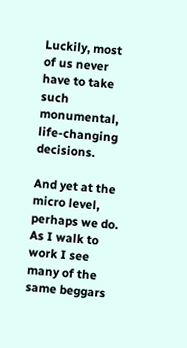Luckily, most of us never have to take such monumental, life-changing decisions.

And yet at the micro level, perhaps we do. As I walk to work I see many of the same beggars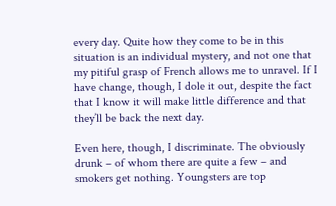every day. Quite how they come to be in this situation is an individual mystery, and not one that my pitiful grasp of French allows me to unravel. If I have change, though, I dole it out, despite the fact that I know it will make little difference and that they’ll be back the next day.

Even here, though, I discriminate. The obviously drunk – of whom there are quite a few – and smokers get nothing. Youngsters are top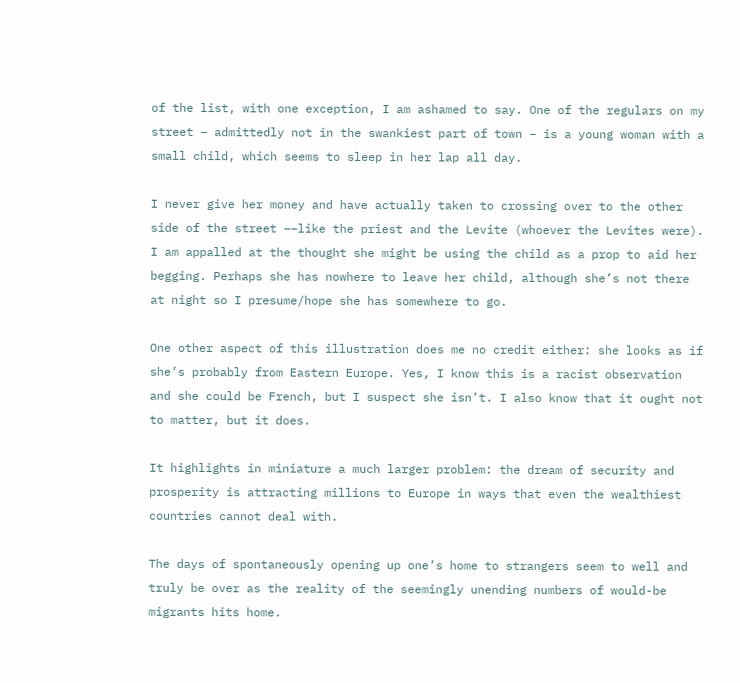of the list, with one exception, I am ashamed to say. One of the regulars on my street – admittedly not in the swankiest part of town – is a young woman with a small child, which seems to sleep in her lap all day.

I never give her money and have actually taken to crossing over to the other side of the street ––like the priest and the Levite (whoever the Levites were). I am appalled at the thought she might be using the child as a prop to aid her begging. Perhaps she has nowhere to leave her child, although she’s not there at night so I presume/hope she has somewhere to go.

One other aspect of this illustration does me no credit either: she looks as if she’s probably from Eastern Europe. Yes, I know this is a racist observation and she could be French, but I suspect she isn’t. I also know that it ought not to matter, but it does.

It highlights in miniature a much larger problem: the dream of security and prosperity is attracting millions to Europe in ways that even the wealthiest countries cannot deal with.

The days of spontaneously opening up one’s home to strangers seem to well and truly be over as the reality of the seemingly unending numbers of would-be migrants hits home.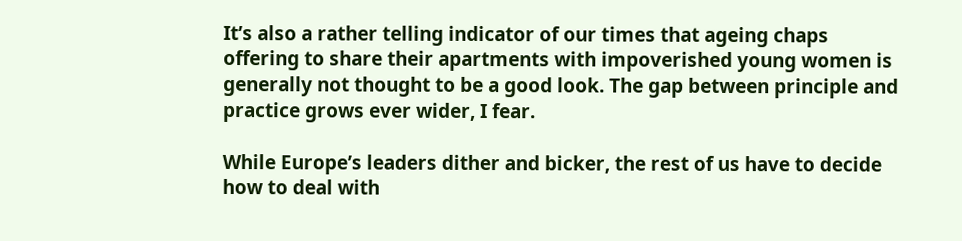It’s also a rather telling indicator of our times that ageing chaps offering to share their apartments with impoverished young women is generally not thought to be a good look. The gap between principle and practice grows ever wider, I fear.

While Europe’s leaders dither and bicker, the rest of us have to decide how to deal with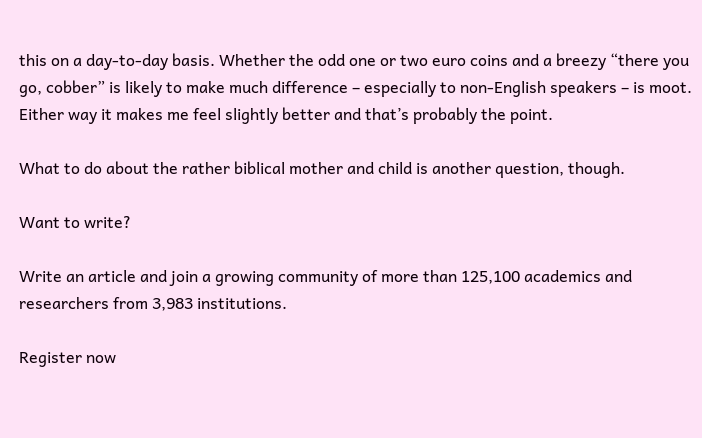this on a day-to-day basis. Whether the odd one or two euro coins and a breezy “there you go, cobber” is likely to make much difference – especially to non-English speakers – is moot. Either way it makes me feel slightly better and that’s probably the point.

What to do about the rather biblical mother and child is another question, though.

Want to write?

Write an article and join a growing community of more than 125,100 academics and researchers from 3,983 institutions.

Register now